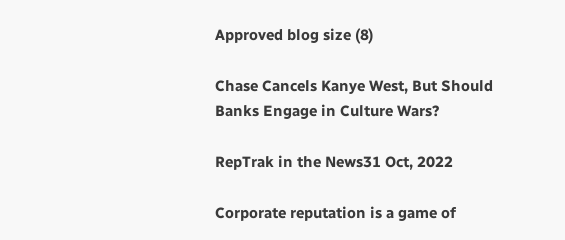Approved blog size (8)

Chase Cancels Kanye West, But Should Banks Engage in Culture Wars?

RepTrak in the News31 Oct, 2022

Corporate reputation is a game of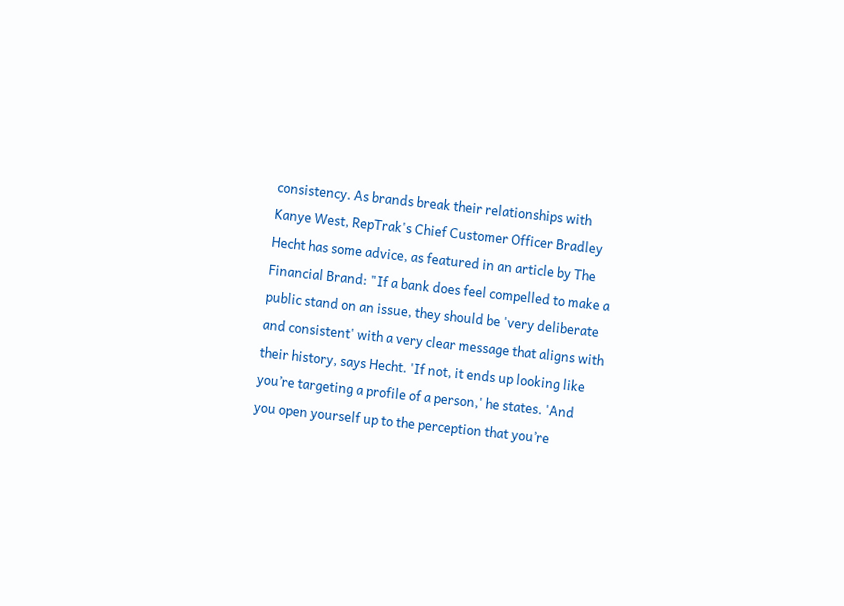consistency. As brands break their relationships with Kanye West, RepTrak's Chief Customer Officer Bradley Hecht has some advice, as featured in an article by The Financial Brand: "If a bank does feel compelled to make a public stand on an issue, they should be 'very deliberate and consistent' with a very clear message that aligns with their history, says Hecht. 'If not, it ends up looking like you’re targeting a profile of a person,' he states. 'And you open yourself up to the perception that you’re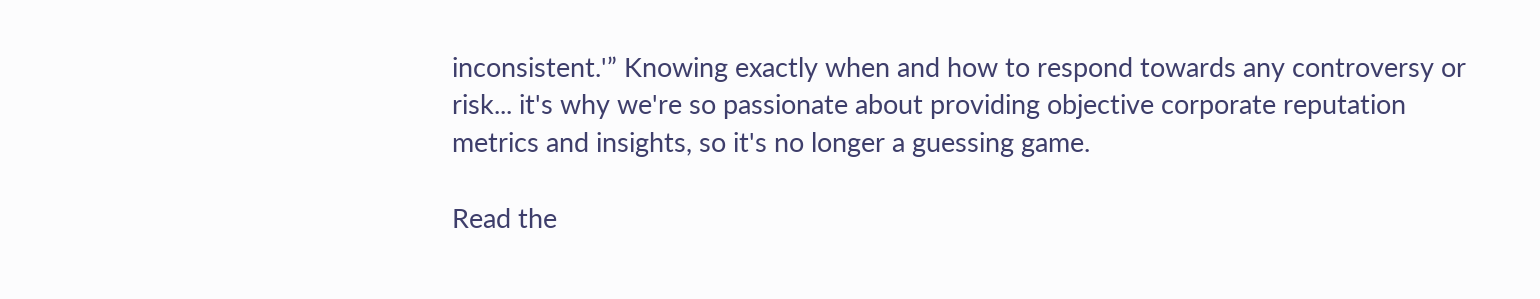inconsistent.'” Knowing exactly when and how to respond towards any controversy or risk... it's why we're so passionate about providing objective corporate reputation metrics and insights, so it's no longer a guessing game.

Read the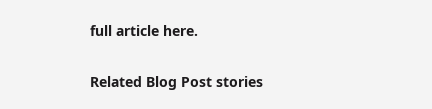full article here.

Related Blog Post stories